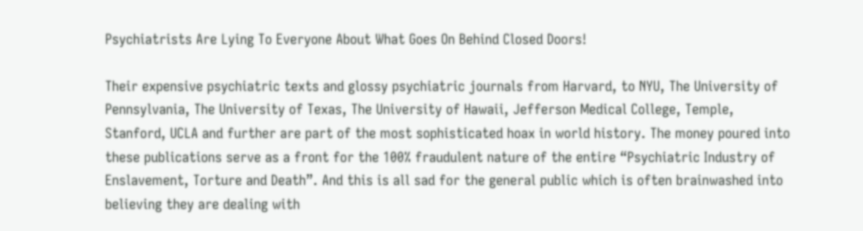Psychiatrists Are Lying To Everyone About What Goes On Behind Closed Doors!

Their expensive psychiatric texts and glossy psychiatric journals from Harvard, to NYU, The University of Pennsylvania, The University of Texas, The University of Hawaii, Jefferson Medical College, Temple, Stanford, UCLA and further are part of the most sophisticated hoax in world history. The money poured into these publications serve as a front for the 100% fraudulent nature of the entire “Psychiatric Industry of Enslavement, Torture and Death”. And this is all sad for the general public which is often brainwashed into believing they are dealing with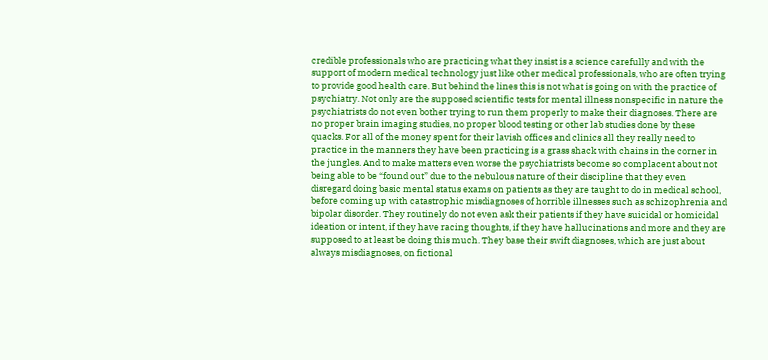credible professionals who are practicing what they insist is a science carefully and with the support of modern medical technology just like other medical professionals, who are often trying to provide good health care. But behind the lines this is not what is going on with the practice of psychiatry. Not only are the supposed scientific tests for mental illness nonspecific in nature the psychiatrists do not even bother trying to run them properly to make their diagnoses. There are no proper brain imaging studies, no proper blood testing or other lab studies done by these quacks. For all of the money spent for their lavish offices and clinics all they really need to practice in the manners they have been practicing is a grass shack with chains in the corner in the jungles. And to make matters even worse the psychiatrists become so complacent about not being able to be “found out” due to the nebulous nature of their discipline that they even disregard doing basic mental status exams on patients as they are taught to do in medical school, before coming up with catastrophic misdiagnoses of horrible illnesses such as schizophrenia and bipolar disorder. They routinely do not even ask their patients if they have suicidal or homicidal ideation or intent, if they have racing thoughts, if they have hallucinations and more and they are supposed to at least be doing this much. They base their swift diagnoses, which are just about always misdiagnoses, on fictional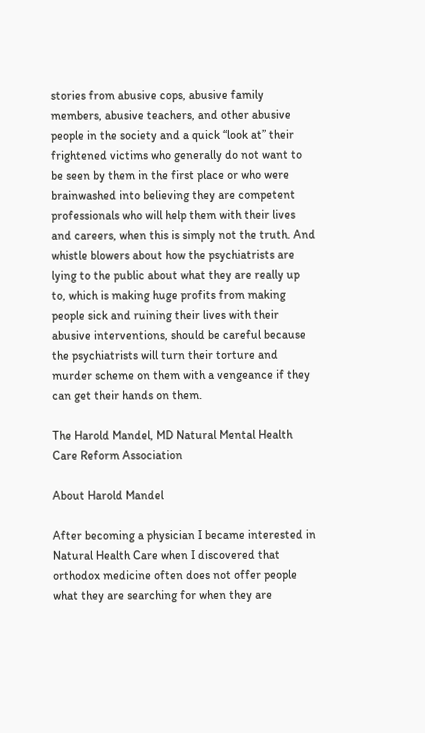stories from abusive cops, abusive family members, abusive teachers, and other abusive people in the society and a quick “look at” their frightened victims who generally do not want to be seen by them in the first place or who were brainwashed into believing they are competent professionals who will help them with their lives and careers, when this is simply not the truth. And whistle blowers about how the psychiatrists are lying to the public about what they are really up to, which is making huge profits from making people sick and ruining their lives with their abusive interventions, should be careful because the psychiatrists will turn their torture and murder scheme on them with a vengeance if they can get their hands on them.

The Harold Mandel, MD Natural Mental Health Care Reform Association

About Harold Mandel

After becoming a physician I became interested in Natural Health Care when I discovered that orthodox medicine often does not offer people what they are searching for when they are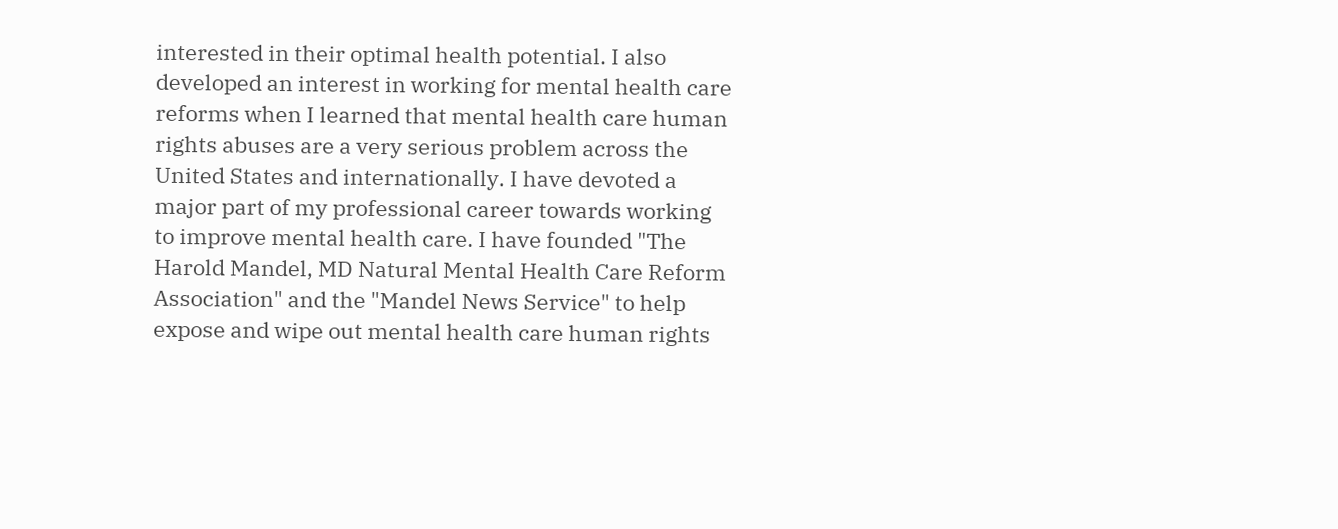interested in their optimal health potential. I also developed an interest in working for mental health care reforms when I learned that mental health care human rights abuses are a very serious problem across the United States and internationally. I have devoted a major part of my professional career towards working to improve mental health care. I have founded "The Harold Mandel, MD Natural Mental Health Care Reform Association" and the "Mandel News Service" to help expose and wipe out mental health care human rights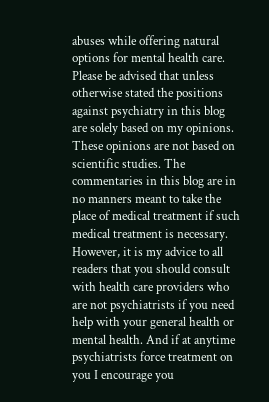abuses while offering natural options for mental health care. Please be advised that unless otherwise stated the positions against psychiatry in this blog are solely based on my opinions. These opinions are not based on scientific studies. The commentaries in this blog are in no manners meant to take the place of medical treatment if such medical treatment is necessary. However, it is my advice to all readers that you should consult with health care providers who are not psychiatrists if you need help with your general health or mental health. And if at anytime psychiatrists force treatment on you I encourage you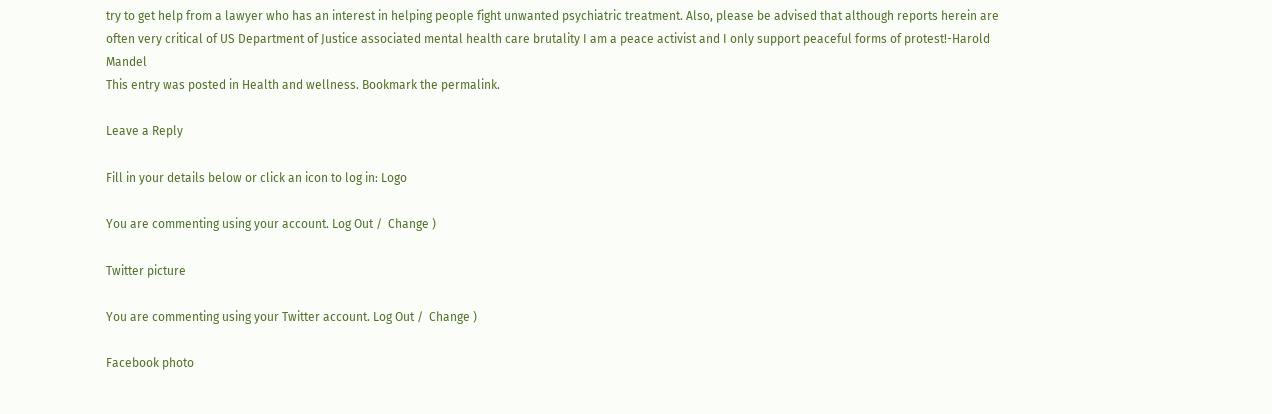try to get help from a lawyer who has an interest in helping people fight unwanted psychiatric treatment. Also, please be advised that although reports herein are often very critical of US Department of Justice associated mental health care brutality I am a peace activist and I only support peaceful forms of protest!-Harold Mandel
This entry was posted in Health and wellness. Bookmark the permalink.

Leave a Reply

Fill in your details below or click an icon to log in: Logo

You are commenting using your account. Log Out /  Change )

Twitter picture

You are commenting using your Twitter account. Log Out /  Change )

Facebook photo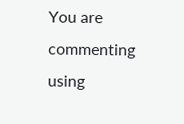You are commenting using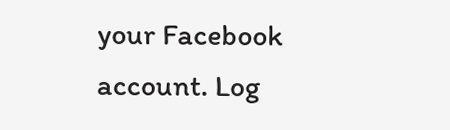your Facebook account. Log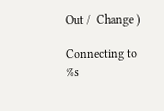Out /  Change )

Connecting to %s